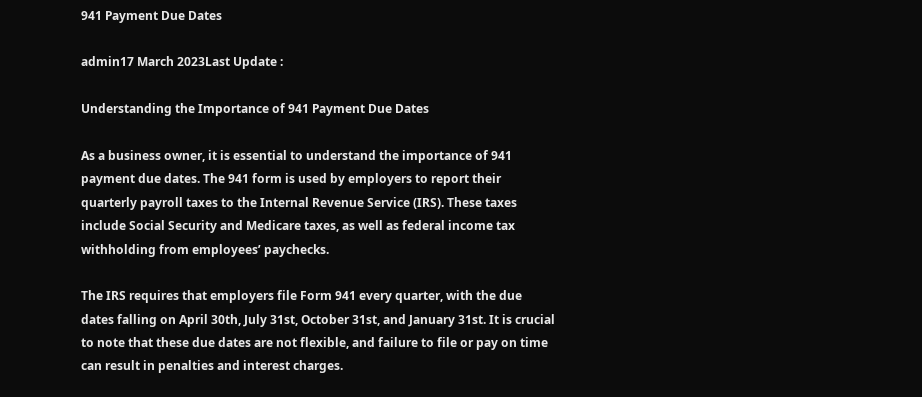941 Payment Due Dates

admin17 March 2023Last Update :

Understanding the Importance of 941 Payment Due Dates

As a business owner, it is essential to understand the importance of 941 payment due dates. The 941 form is used by employers to report their quarterly payroll taxes to the Internal Revenue Service (IRS). These taxes include Social Security and Medicare taxes, as well as federal income tax withholding from employees’ paychecks.

The IRS requires that employers file Form 941 every quarter, with the due dates falling on April 30th, July 31st, October 31st, and January 31st. It is crucial to note that these due dates are not flexible, and failure to file or pay on time can result in penalties and interest charges.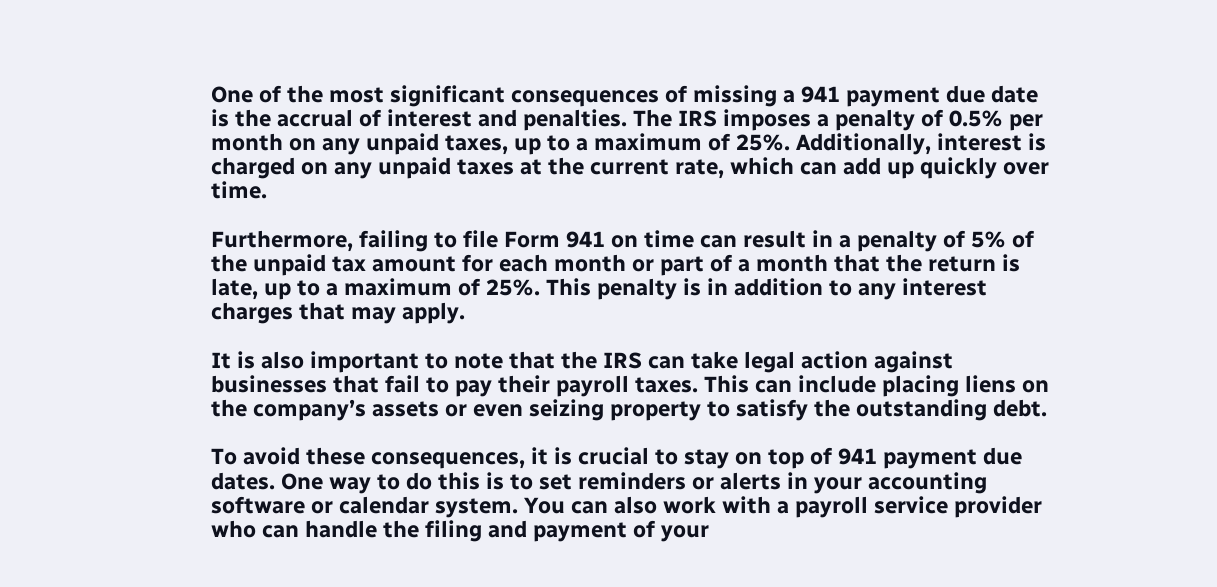One of the most significant consequences of missing a 941 payment due date is the accrual of interest and penalties. The IRS imposes a penalty of 0.5% per month on any unpaid taxes, up to a maximum of 25%. Additionally, interest is charged on any unpaid taxes at the current rate, which can add up quickly over time.

Furthermore, failing to file Form 941 on time can result in a penalty of 5% of the unpaid tax amount for each month or part of a month that the return is late, up to a maximum of 25%. This penalty is in addition to any interest charges that may apply.

It is also important to note that the IRS can take legal action against businesses that fail to pay their payroll taxes. This can include placing liens on the company’s assets or even seizing property to satisfy the outstanding debt.

To avoid these consequences, it is crucial to stay on top of 941 payment due dates. One way to do this is to set reminders or alerts in your accounting software or calendar system. You can also work with a payroll service provider who can handle the filing and payment of your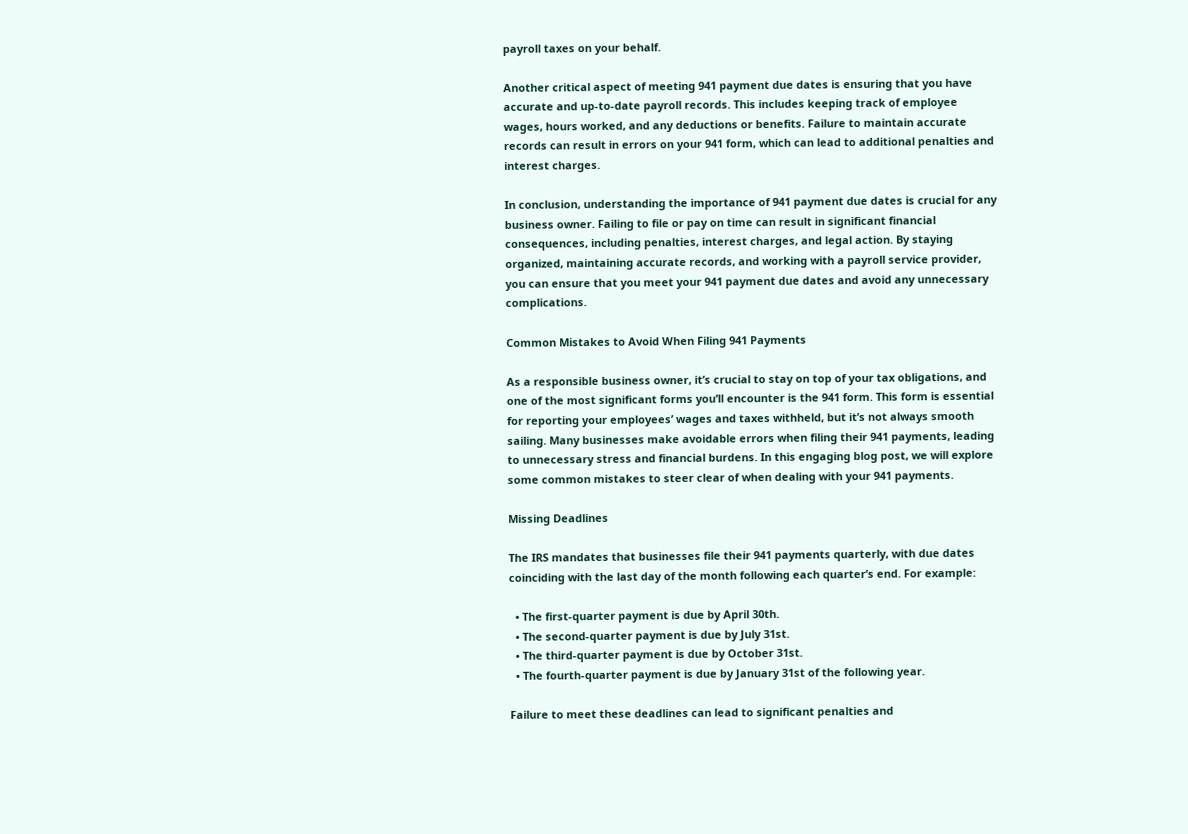payroll taxes on your behalf.

Another critical aspect of meeting 941 payment due dates is ensuring that you have accurate and up-to-date payroll records. This includes keeping track of employee wages, hours worked, and any deductions or benefits. Failure to maintain accurate records can result in errors on your 941 form, which can lead to additional penalties and interest charges.

In conclusion, understanding the importance of 941 payment due dates is crucial for any business owner. Failing to file or pay on time can result in significant financial consequences, including penalties, interest charges, and legal action. By staying organized, maintaining accurate records, and working with a payroll service provider, you can ensure that you meet your 941 payment due dates and avoid any unnecessary complications.

Common Mistakes to Avoid When Filing 941 Payments

As a responsible business owner, it’s crucial to stay on top of your tax obligations, and one of the most significant forms you’ll encounter is the 941 form. This form is essential for reporting your employees’ wages and taxes withheld, but it’s not always smooth sailing. Many businesses make avoidable errors when filing their 941 payments, leading to unnecessary stress and financial burdens. In this engaging blog post, we will explore some common mistakes to steer clear of when dealing with your 941 payments.

Missing Deadlines

The IRS mandates that businesses file their 941 payments quarterly, with due dates coinciding with the last day of the month following each quarter’s end. For example:

  • The first-quarter payment is due by April 30th.
  • The second-quarter payment is due by July 31st.
  • The third-quarter payment is due by October 31st.
  • The fourth-quarter payment is due by January 31st of the following year.

Failure to meet these deadlines can lead to significant penalties and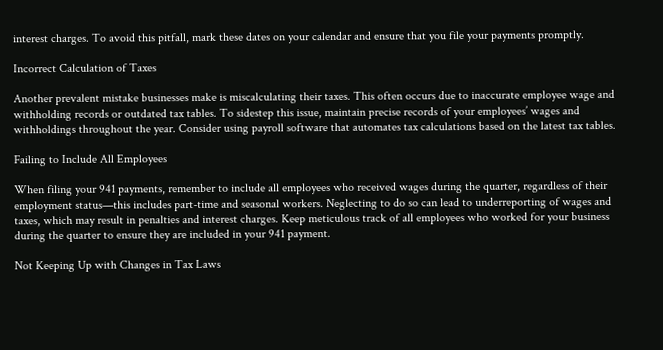interest charges. To avoid this pitfall, mark these dates on your calendar and ensure that you file your payments promptly.

Incorrect Calculation of Taxes

Another prevalent mistake businesses make is miscalculating their taxes. This often occurs due to inaccurate employee wage and withholding records or outdated tax tables. To sidestep this issue, maintain precise records of your employees’ wages and withholdings throughout the year. Consider using payroll software that automates tax calculations based on the latest tax tables.

Failing to Include All Employees

When filing your 941 payments, remember to include all employees who received wages during the quarter, regardless of their employment status—this includes part-time and seasonal workers. Neglecting to do so can lead to underreporting of wages and taxes, which may result in penalties and interest charges. Keep meticulous track of all employees who worked for your business during the quarter to ensure they are included in your 941 payment.

Not Keeping Up with Changes in Tax Laws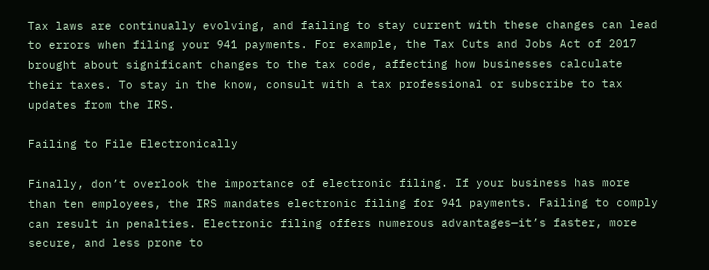Tax laws are continually evolving, and failing to stay current with these changes can lead to errors when filing your 941 payments. For example, the Tax Cuts and Jobs Act of 2017 brought about significant changes to the tax code, affecting how businesses calculate their taxes. To stay in the know, consult with a tax professional or subscribe to tax updates from the IRS.

Failing to File Electronically

Finally, don’t overlook the importance of electronic filing. If your business has more than ten employees, the IRS mandates electronic filing for 941 payments. Failing to comply can result in penalties. Electronic filing offers numerous advantages—it’s faster, more secure, and less prone to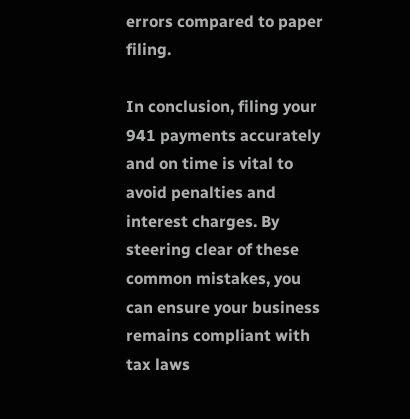errors compared to paper filing.

In conclusion, filing your 941 payments accurately and on time is vital to avoid penalties and interest charges. By steering clear of these common mistakes, you can ensure your business remains compliant with tax laws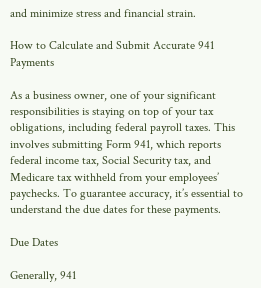and minimize stress and financial strain.

How to Calculate and Submit Accurate 941 Payments

As a business owner, one of your significant responsibilities is staying on top of your tax obligations, including federal payroll taxes. This involves submitting Form 941, which reports federal income tax, Social Security tax, and Medicare tax withheld from your employees’ paychecks. To guarantee accuracy, it’s essential to understand the due dates for these payments.

Due Dates

Generally, 941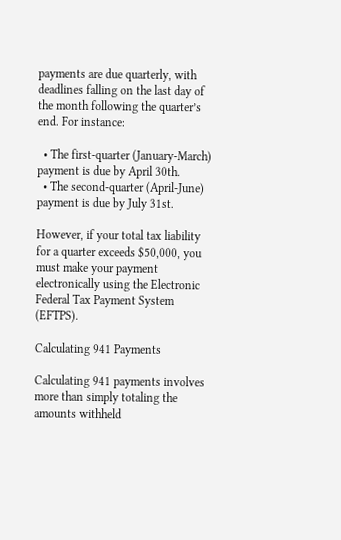payments are due quarterly, with deadlines falling on the last day of the month following the quarter’s end. For instance:

  • The first-quarter (January-March) payment is due by April 30th.
  • The second-quarter (April-June) payment is due by July 31st.

However, if your total tax liability for a quarter exceeds $50,000, you must make your payment electronically using the Electronic Federal Tax Payment System (EFTPS).

Calculating 941 Payments

Calculating 941 payments involves more than simply totaling the amounts withheld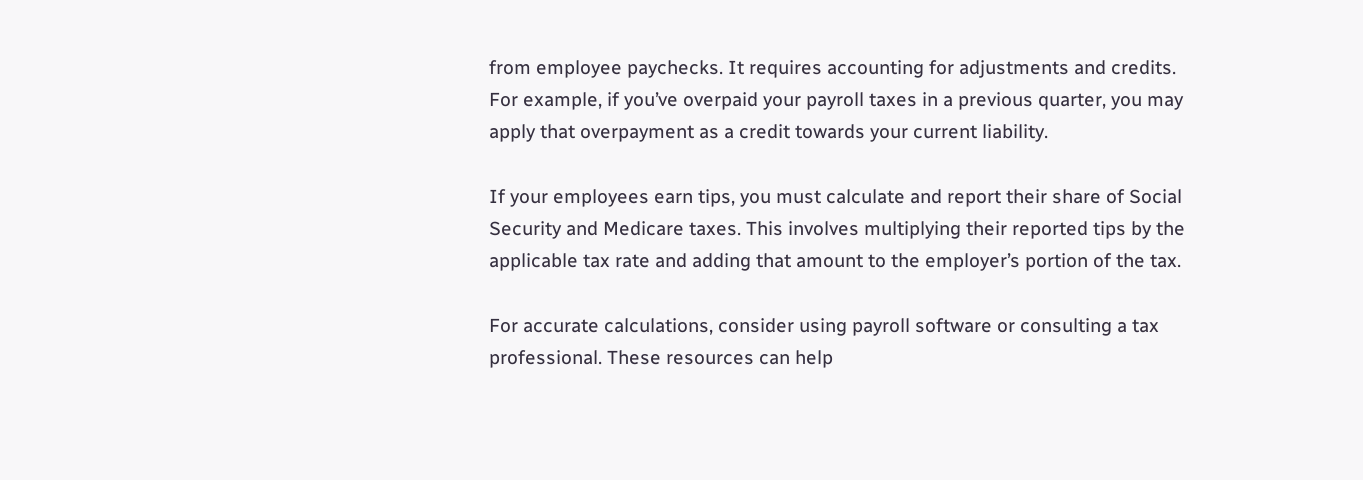from employee paychecks. It requires accounting for adjustments and credits. For example, if you’ve overpaid your payroll taxes in a previous quarter, you may apply that overpayment as a credit towards your current liability.

If your employees earn tips, you must calculate and report their share of Social Security and Medicare taxes. This involves multiplying their reported tips by the applicable tax rate and adding that amount to the employer’s portion of the tax.

For accurate calculations, consider using payroll software or consulting a tax professional. These resources can help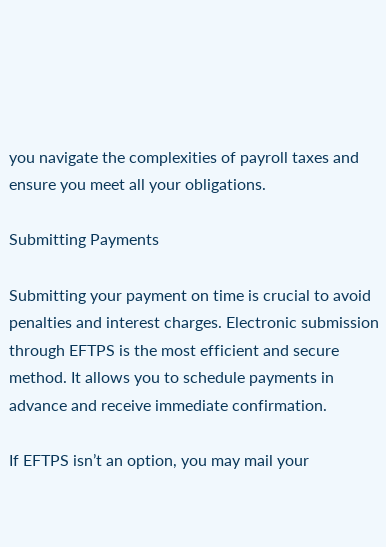you navigate the complexities of payroll taxes and ensure you meet all your obligations.

Submitting Payments

Submitting your payment on time is crucial to avoid penalties and interest charges. Electronic submission through EFTPS is the most efficient and secure method. It allows you to schedule payments in advance and receive immediate confirmation.

If EFTPS isn’t an option, you may mail your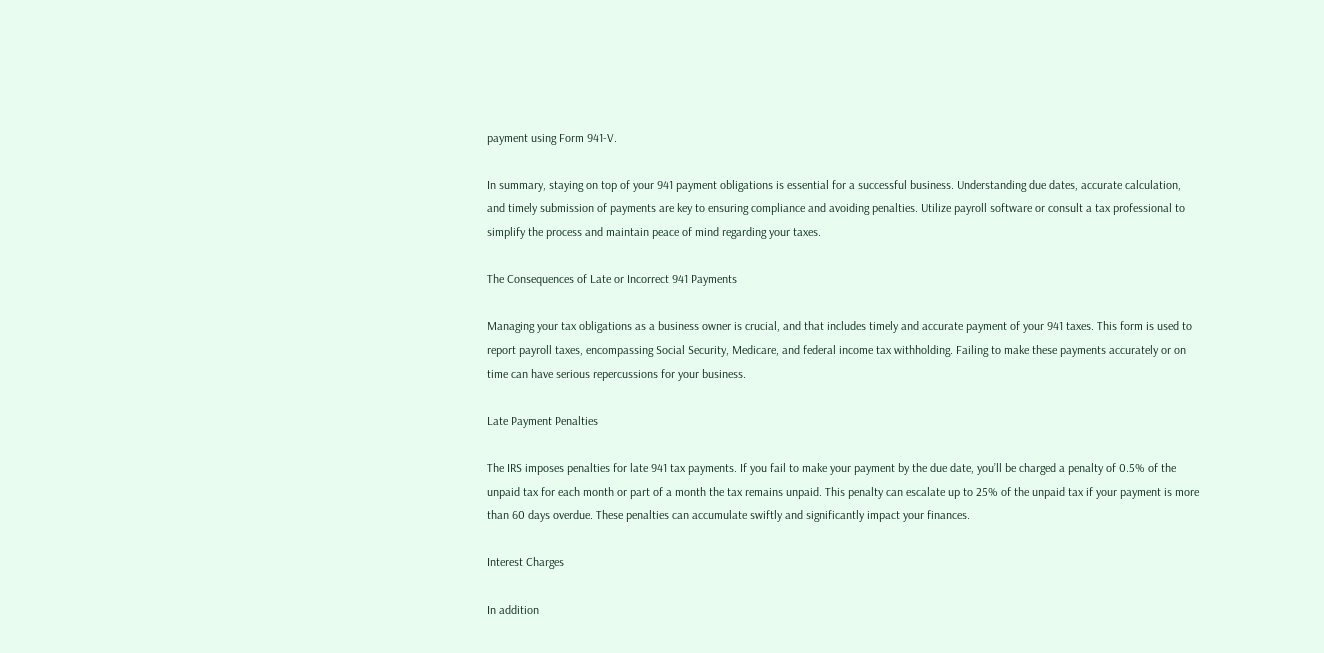payment using Form 941-V.

In summary, staying on top of your 941 payment obligations is essential for a successful business. Understanding due dates, accurate calculation, and timely submission of payments are key to ensuring compliance and avoiding penalties. Utilize payroll software or consult a tax professional to simplify the process and maintain peace of mind regarding your taxes.

The Consequences of Late or Incorrect 941 Payments

Managing your tax obligations as a business owner is crucial, and that includes timely and accurate payment of your 941 taxes. This form is used to report payroll taxes, encompassing Social Security, Medicare, and federal income tax withholding. Failing to make these payments accurately or on time can have serious repercussions for your business.

Late Payment Penalties

The IRS imposes penalties for late 941 tax payments. If you fail to make your payment by the due date, you’ll be charged a penalty of 0.5% of the unpaid tax for each month or part of a month the tax remains unpaid. This penalty can escalate up to 25% of the unpaid tax if your payment is more than 60 days overdue. These penalties can accumulate swiftly and significantly impact your finances.

Interest Charges

In addition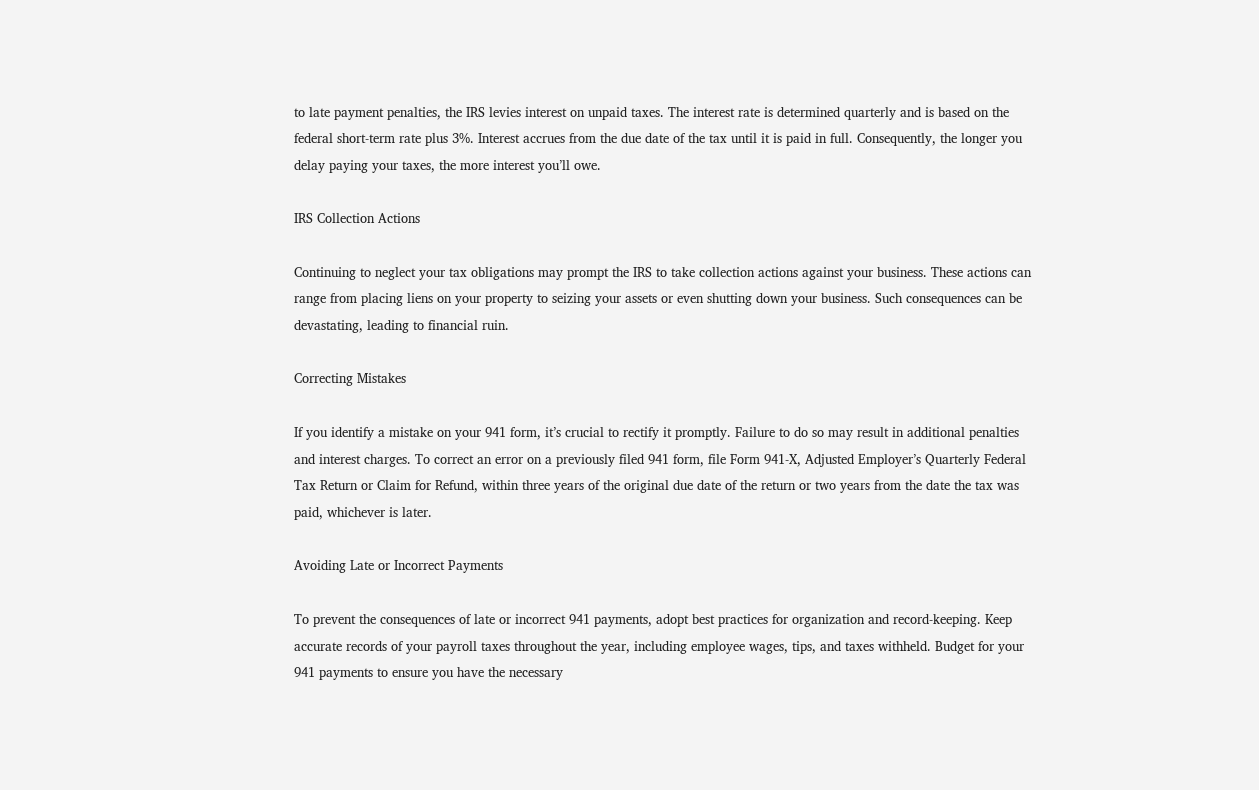to late payment penalties, the IRS levies interest on unpaid taxes. The interest rate is determined quarterly and is based on the federal short-term rate plus 3%. Interest accrues from the due date of the tax until it is paid in full. Consequently, the longer you delay paying your taxes, the more interest you’ll owe.

IRS Collection Actions

Continuing to neglect your tax obligations may prompt the IRS to take collection actions against your business. These actions can range from placing liens on your property to seizing your assets or even shutting down your business. Such consequences can be devastating, leading to financial ruin.

Correcting Mistakes

If you identify a mistake on your 941 form, it’s crucial to rectify it promptly. Failure to do so may result in additional penalties and interest charges. To correct an error on a previously filed 941 form, file Form 941-X, Adjusted Employer’s Quarterly Federal Tax Return or Claim for Refund, within three years of the original due date of the return or two years from the date the tax was paid, whichever is later.

Avoiding Late or Incorrect Payments

To prevent the consequences of late or incorrect 941 payments, adopt best practices for organization and record-keeping. Keep accurate records of your payroll taxes throughout the year, including employee wages, tips, and taxes withheld. Budget for your 941 payments to ensure you have the necessary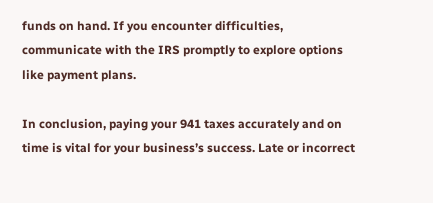funds on hand. If you encounter difficulties, communicate with the IRS promptly to explore options like payment plans.

In conclusion, paying your 941 taxes accurately and on time is vital for your business’s success. Late or incorrect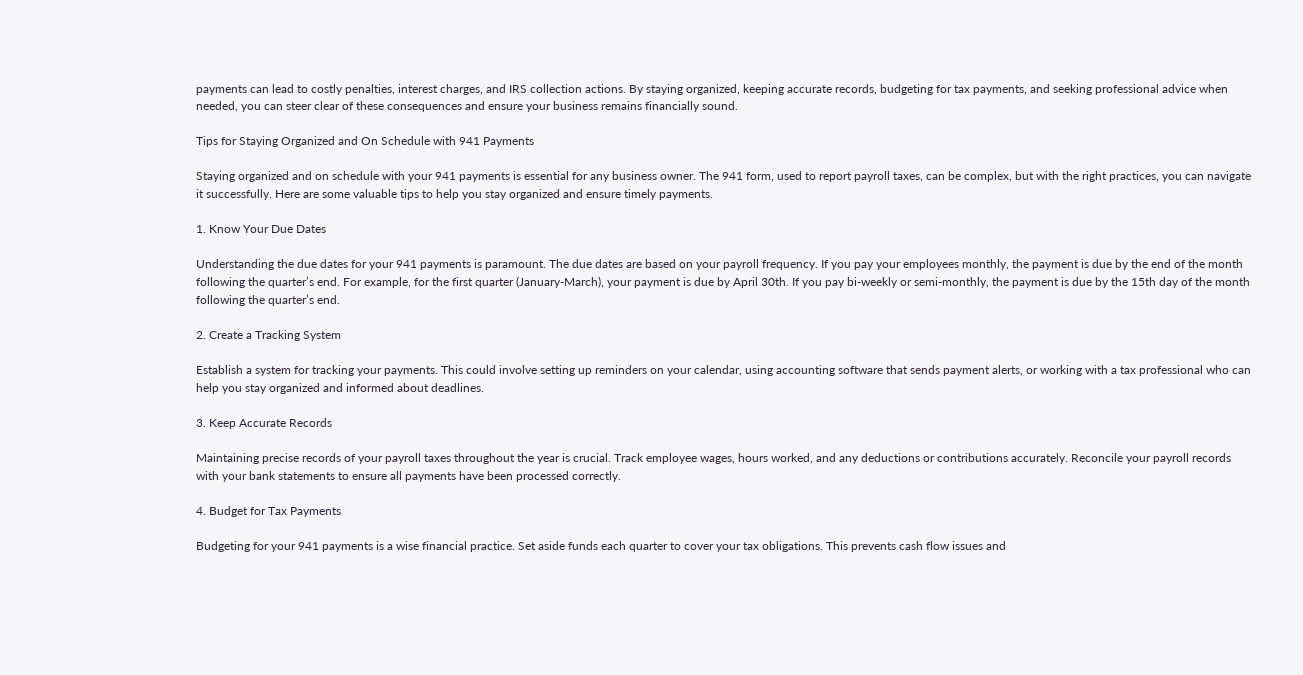payments can lead to costly penalties, interest charges, and IRS collection actions. By staying organized, keeping accurate records, budgeting for tax payments, and seeking professional advice when needed, you can steer clear of these consequences and ensure your business remains financially sound.

Tips for Staying Organized and On Schedule with 941 Payments

Staying organized and on schedule with your 941 payments is essential for any business owner. The 941 form, used to report payroll taxes, can be complex, but with the right practices, you can navigate it successfully. Here are some valuable tips to help you stay organized and ensure timely payments.

1. Know Your Due Dates

Understanding the due dates for your 941 payments is paramount. The due dates are based on your payroll frequency. If you pay your employees monthly, the payment is due by the end of the month following the quarter’s end. For example, for the first quarter (January-March), your payment is due by April 30th. If you pay bi-weekly or semi-monthly, the payment is due by the 15th day of the month following the quarter’s end.

2. Create a Tracking System

Establish a system for tracking your payments. This could involve setting up reminders on your calendar, using accounting software that sends payment alerts, or working with a tax professional who can help you stay organized and informed about deadlines.

3. Keep Accurate Records

Maintaining precise records of your payroll taxes throughout the year is crucial. Track employee wages, hours worked, and any deductions or contributions accurately. Reconcile your payroll records with your bank statements to ensure all payments have been processed correctly.

4. Budget for Tax Payments

Budgeting for your 941 payments is a wise financial practice. Set aside funds each quarter to cover your tax obligations. This prevents cash flow issues and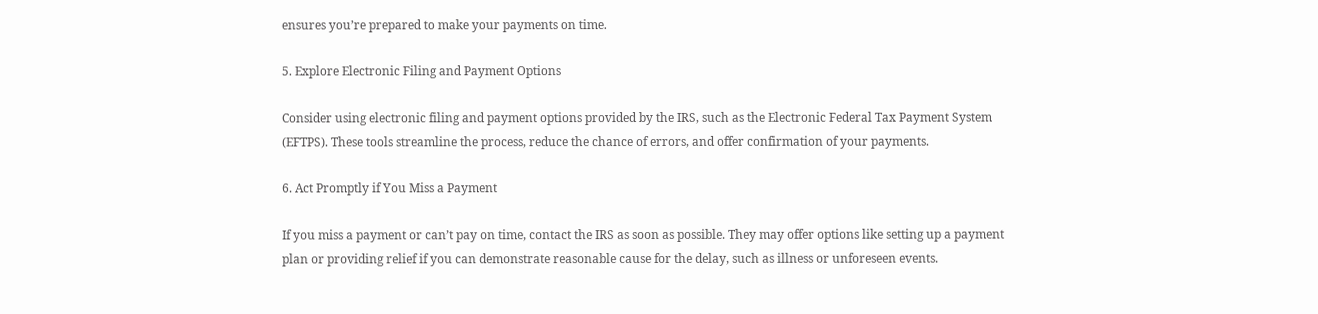ensures you’re prepared to make your payments on time.

5. Explore Electronic Filing and Payment Options

Consider using electronic filing and payment options provided by the IRS, such as the Electronic Federal Tax Payment System (EFTPS). These tools streamline the process, reduce the chance of errors, and offer confirmation of your payments.

6. Act Promptly if You Miss a Payment

If you miss a payment or can’t pay on time, contact the IRS as soon as possible. They may offer options like setting up a payment plan or providing relief if you can demonstrate reasonable cause for the delay, such as illness or unforeseen events.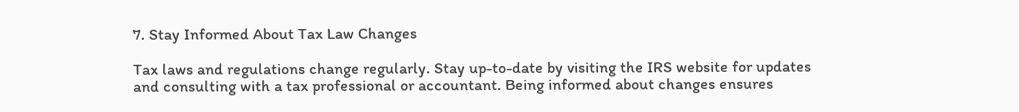7. Stay Informed About Tax Law Changes

Tax laws and regulations change regularly. Stay up-to-date by visiting the IRS website for updates and consulting with a tax professional or accountant. Being informed about changes ensures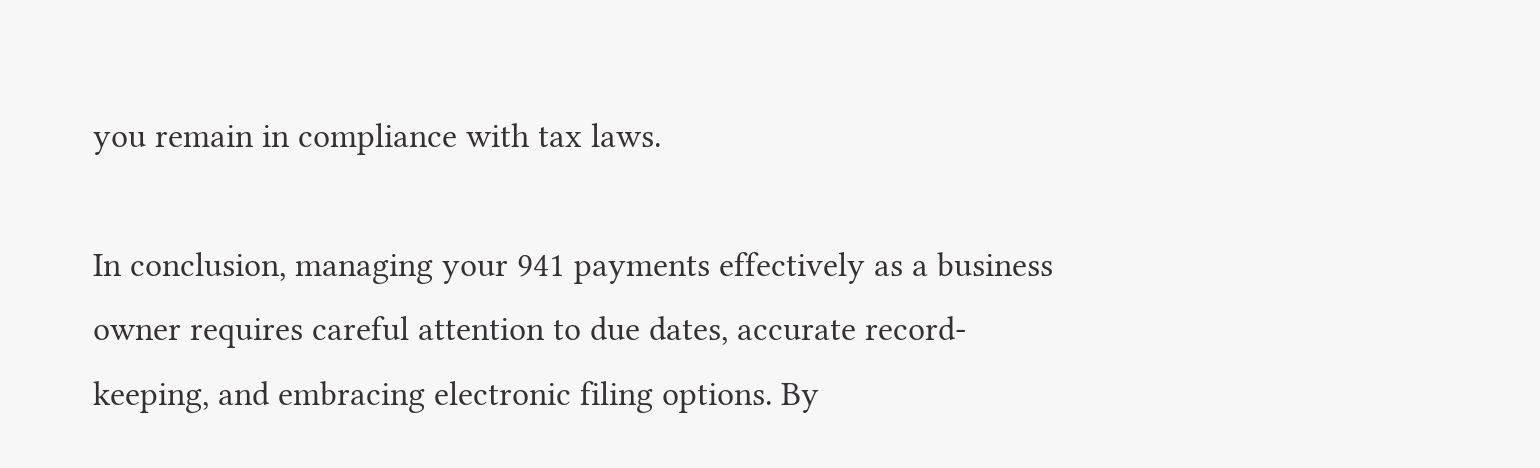you remain in compliance with tax laws.

In conclusion, managing your 941 payments effectively as a business owner requires careful attention to due dates, accurate record-keeping, and embracing electronic filing options. By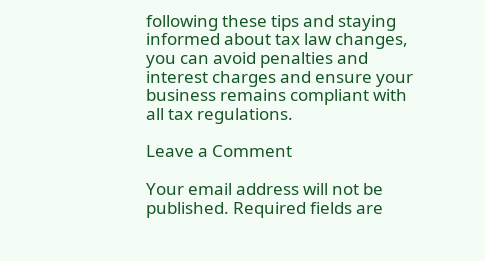following these tips and staying informed about tax law changes, you can avoid penalties and interest charges and ensure your business remains compliant with all tax regulations.

Leave a Comment

Your email address will not be published. Required fields are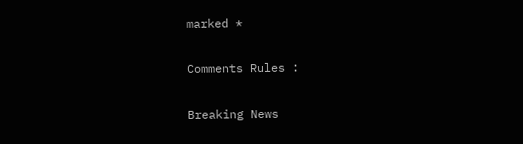marked *

Comments Rules :

Breaking News